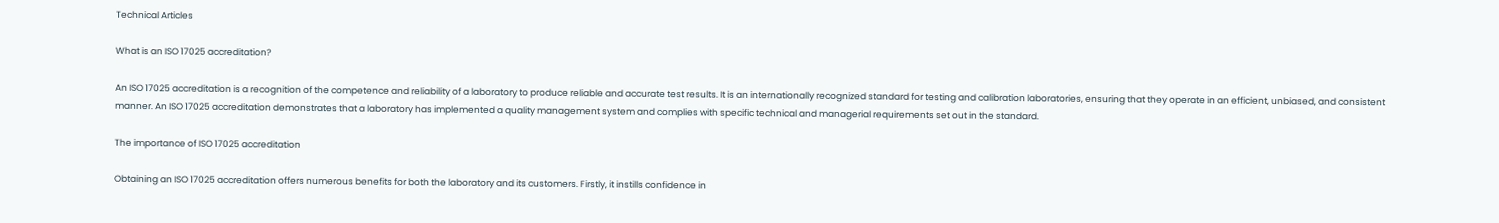Technical Articles

What is an ISO 17025 accreditation?

An ISO 17025 accreditation is a recognition of the competence and reliability of a laboratory to produce reliable and accurate test results. It is an internationally recognized standard for testing and calibration laboratories, ensuring that they operate in an efficient, unbiased, and consistent manner. An ISO 17025 accreditation demonstrates that a laboratory has implemented a quality management system and complies with specific technical and managerial requirements set out in the standard.

The importance of ISO 17025 accreditation

Obtaining an ISO 17025 accreditation offers numerous benefits for both the laboratory and its customers. Firstly, it instills confidence in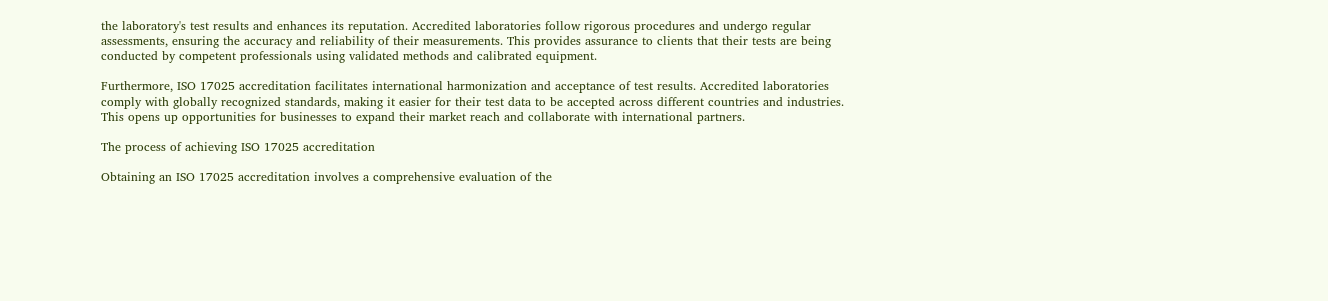the laboratory's test results and enhances its reputation. Accredited laboratories follow rigorous procedures and undergo regular assessments, ensuring the accuracy and reliability of their measurements. This provides assurance to clients that their tests are being conducted by competent professionals using validated methods and calibrated equipment.

Furthermore, ISO 17025 accreditation facilitates international harmonization and acceptance of test results. Accredited laboratories comply with globally recognized standards, making it easier for their test data to be accepted across different countries and industries. This opens up opportunities for businesses to expand their market reach and collaborate with international partners.

The process of achieving ISO 17025 accreditation

Obtaining an ISO 17025 accreditation involves a comprehensive evaluation of the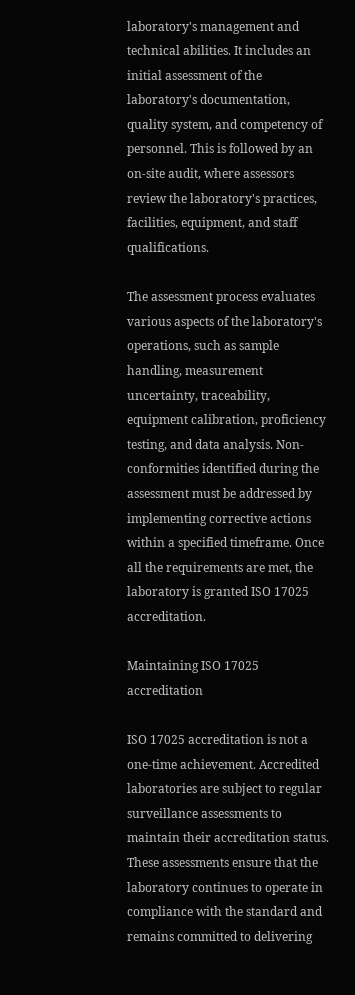laboratory's management and technical abilities. It includes an initial assessment of the laboratory's documentation, quality system, and competency of personnel. This is followed by an on-site audit, where assessors review the laboratory's practices, facilities, equipment, and staff qualifications.

The assessment process evaluates various aspects of the laboratory's operations, such as sample handling, measurement uncertainty, traceability, equipment calibration, proficiency testing, and data analysis. Non-conformities identified during the assessment must be addressed by implementing corrective actions within a specified timeframe. Once all the requirements are met, the laboratory is granted ISO 17025 accreditation.

Maintaining ISO 17025 accreditation

ISO 17025 accreditation is not a one-time achievement. Accredited laboratories are subject to regular surveillance assessments to maintain their accreditation status. These assessments ensure that the laboratory continues to operate in compliance with the standard and remains committed to delivering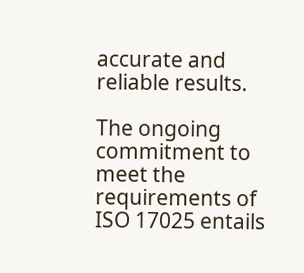accurate and reliable results.

The ongoing commitment to meet the requirements of ISO 17025 entails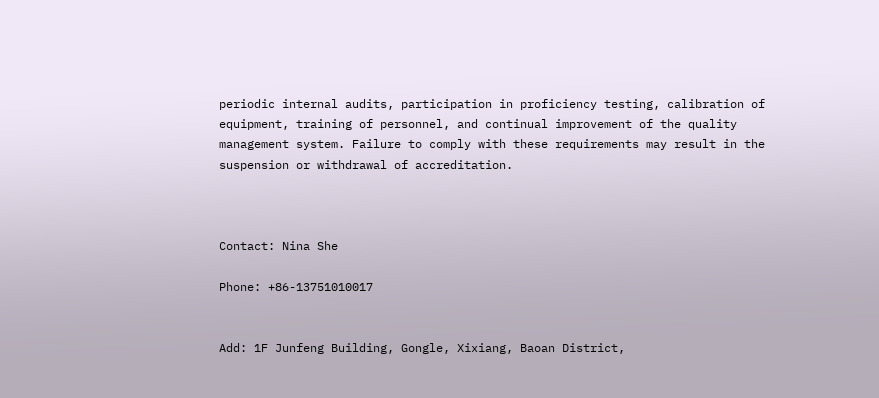periodic internal audits, participation in proficiency testing, calibration of equipment, training of personnel, and continual improvement of the quality management system. Failure to comply with these requirements may result in the suspension or withdrawal of accreditation.



Contact: Nina She

Phone: +86-13751010017


Add: 1F Junfeng Building, Gongle, Xixiang, Baoan District,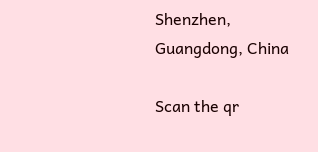Shenzhen, Guangdong, China

Scan the qr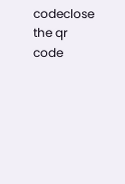codeclose
the qr code